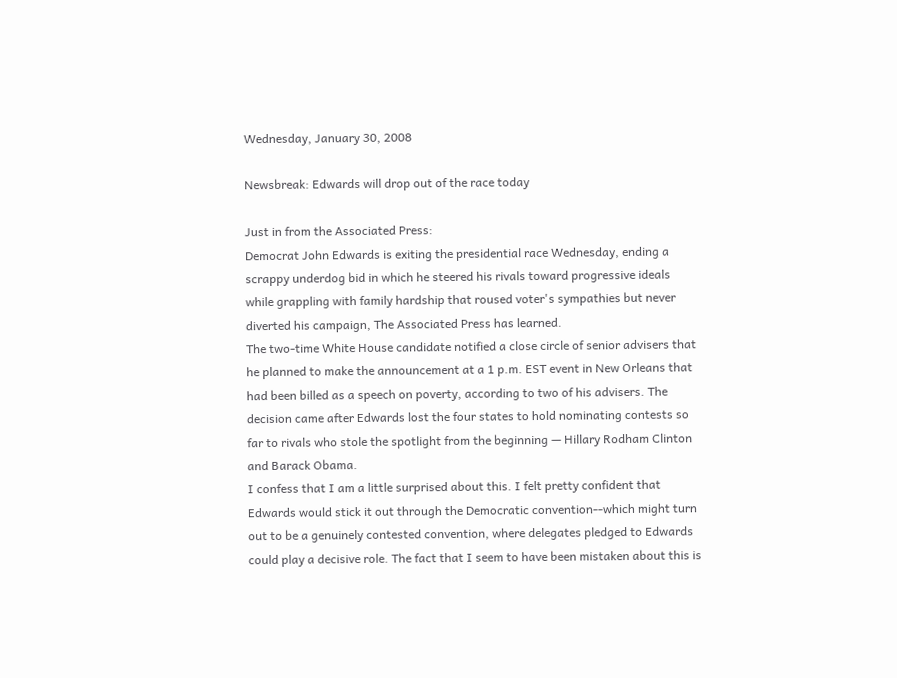Wednesday, January 30, 2008

Newsbreak: Edwards will drop out of the race today

Just in from the Associated Press:
Democrat John Edwards is exiting the presidential race Wednesday, ending a scrappy underdog bid in which he steered his rivals toward progressive ideals while grappling with family hardship that roused voter's sympathies but never diverted his campaign, The Associated Press has learned.
The two-time White House candidate notified a close circle of senior advisers that he planned to make the announcement at a 1 p.m. EST event in New Orleans that had been billed as a speech on poverty, according to two of his advisers. The decision came after Edwards lost the four states to hold nominating contests so far to rivals who stole the spotlight from the beginning — Hillary Rodham Clinton and Barack Obama.
I confess that I am a little surprised about this. I felt pretty confident that Edwards would stick it out through the Democratic convention--which might turn out to be a genuinely contested convention, where delegates pledged to Edwards could play a decisive role. The fact that I seem to have been mistaken about this is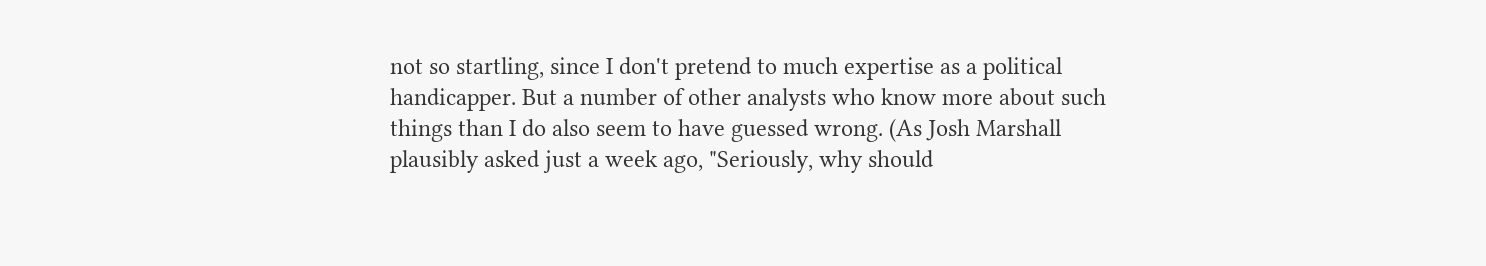not so startling, since I don't pretend to much expertise as a political handicapper. But a number of other analysts who know more about such things than I do also seem to have guessed wrong. (As Josh Marshall plausibly asked just a week ago, "Seriously, why should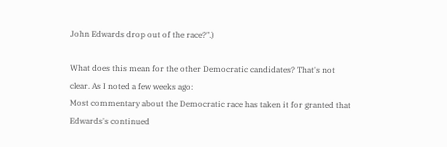John Edwards drop out of the race?".)

What does this mean for the other Democratic candidates? That's not clear. As I noted a few weeks ago:
Most commentary about the Democratic race has taken it for granted that Edwards's continued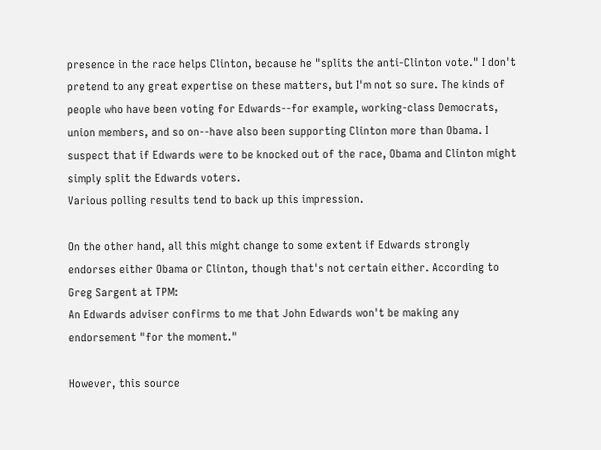presence in the race helps Clinton, because he "splits the anti-Clinton vote." I don't pretend to any great expertise on these matters, but I'm not so sure. The kinds of people who have been voting for Edwards--for example, working-class Democrats, union members, and so on--have also been supporting Clinton more than Obama. I suspect that if Edwards were to be knocked out of the race, Obama and Clinton might simply split the Edwards voters.
Various polling results tend to back up this impression.

On the other hand, all this might change to some extent if Edwards strongly endorses either Obama or Clinton, though that's not certain either. According to Greg Sargent at TPM:
An Edwards adviser confirms to me that John Edwards won't be making any endorsement "for the moment."

However, this source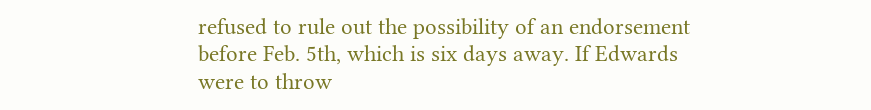refused to rule out the possibility of an endorsement before Feb. 5th, which is six days away. If Edwards were to throw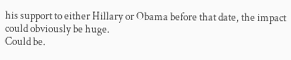his support to either Hillary or Obama before that date, the impact could obviously be huge.
Could be.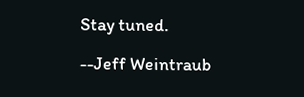Stay tuned.

--Jeff Weintraub